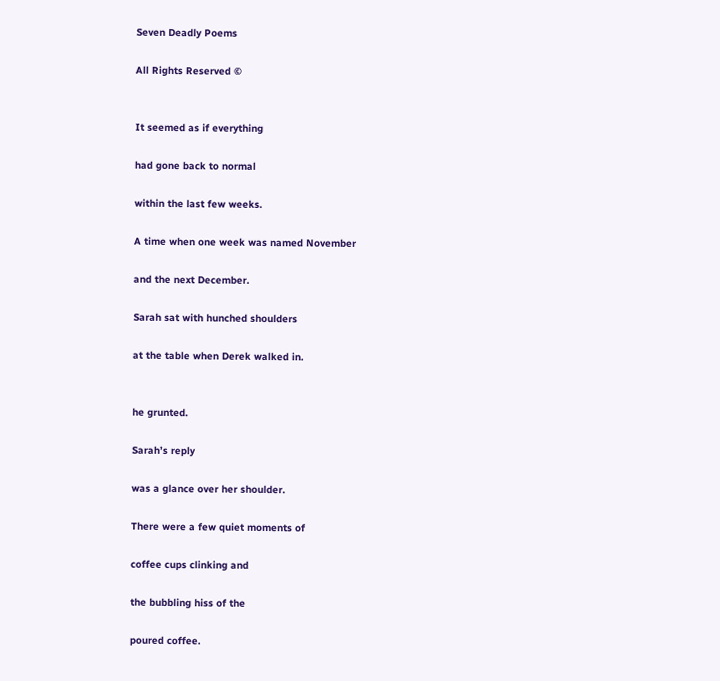Seven Deadly Poems

All Rights Reserved ©


It seemed as if everything

had gone back to normal

within the last few weeks.

A time when one week was named November

and the next December.

Sarah sat with hunched shoulders

at the table when Derek walked in.


he grunted.

Sarah’s reply

was a glance over her shoulder.

There were a few quiet moments of

coffee cups clinking and

the bubbling hiss of the

poured coffee.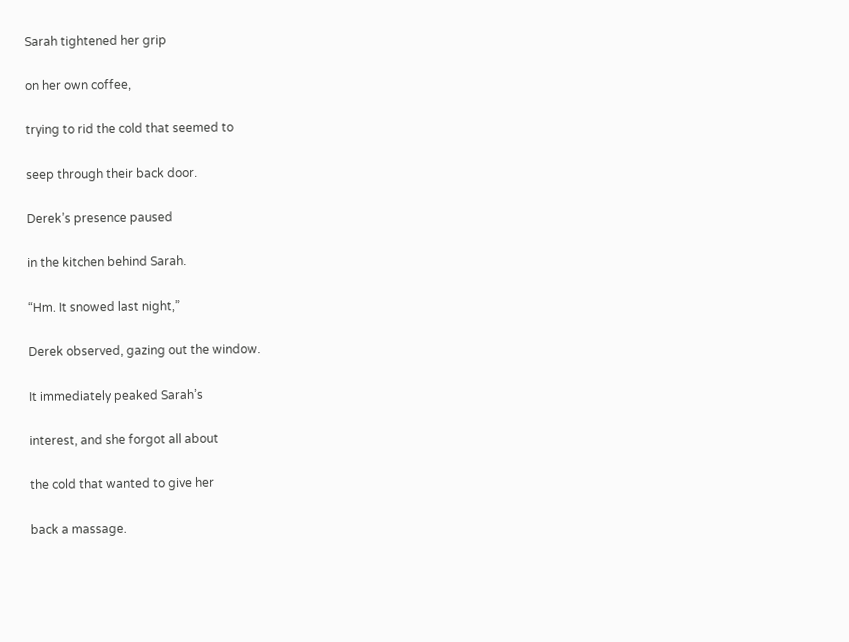Sarah tightened her grip

on her own coffee,

trying to rid the cold that seemed to

seep through their back door.

Derek’s presence paused

in the kitchen behind Sarah.

“Hm. It snowed last night,”

Derek observed, gazing out the window.

It immediately peaked Sarah’s

interest, and she forgot all about

the cold that wanted to give her

back a massage.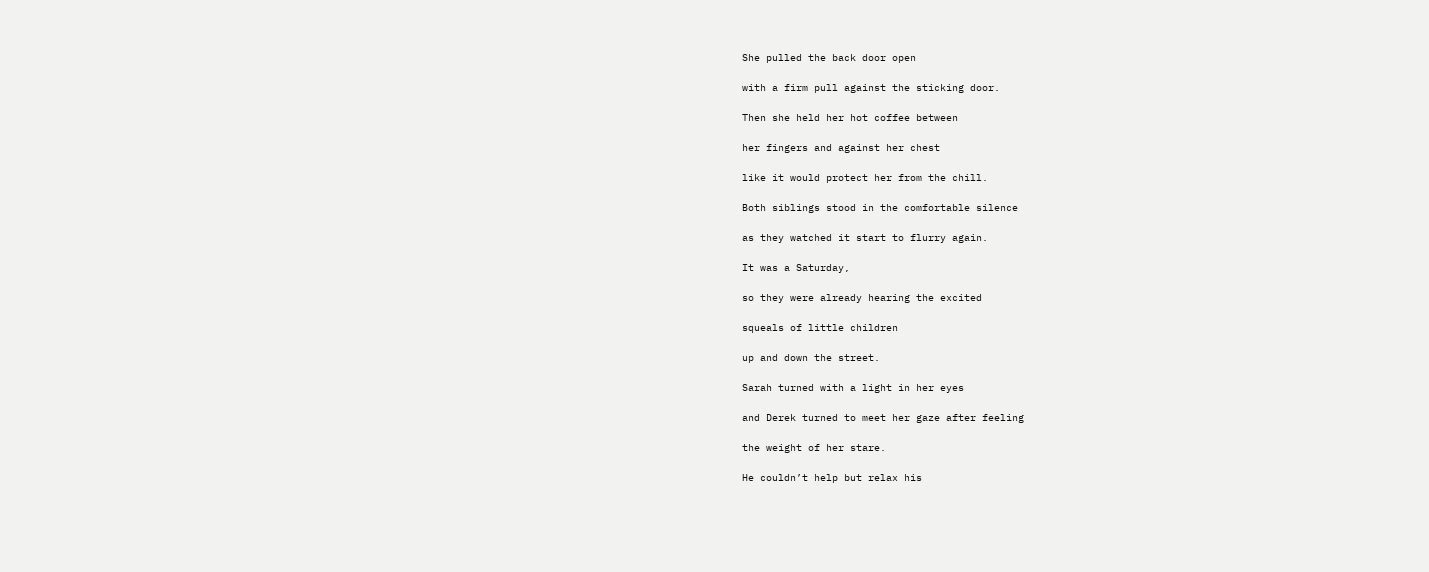She pulled the back door open

with a firm pull against the sticking door.

Then she held her hot coffee between

her fingers and against her chest

like it would protect her from the chill.

Both siblings stood in the comfortable silence

as they watched it start to flurry again.

It was a Saturday,

so they were already hearing the excited

squeals of little children

up and down the street.

Sarah turned with a light in her eyes

and Derek turned to meet her gaze after feeling

the weight of her stare.

He couldn’t help but relax his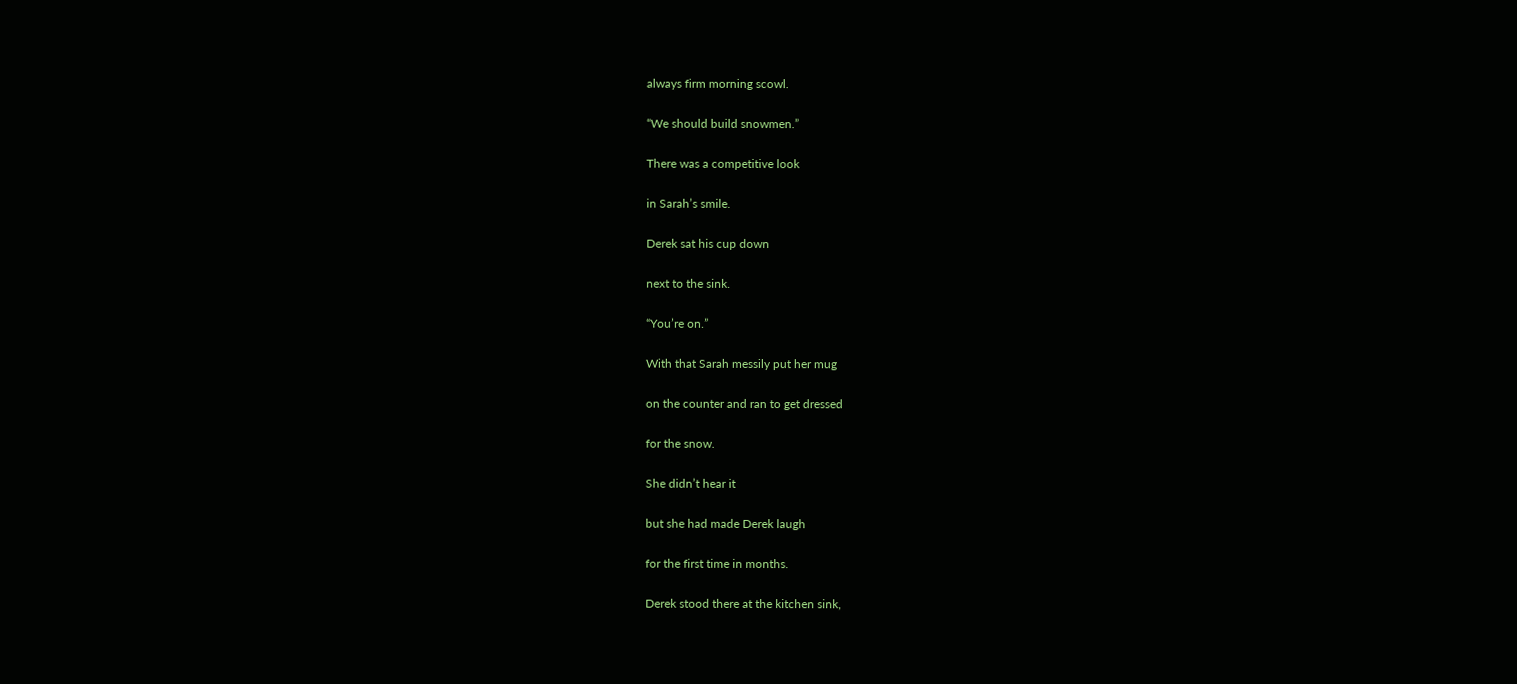always firm morning scowl.

“We should build snowmen.”

There was a competitive look

in Sarah’s smile.

Derek sat his cup down

next to the sink.

“You’re on.”

With that Sarah messily put her mug

on the counter and ran to get dressed

for the snow.

She didn’t hear it

but she had made Derek laugh

for the first time in months.

Derek stood there at the kitchen sink,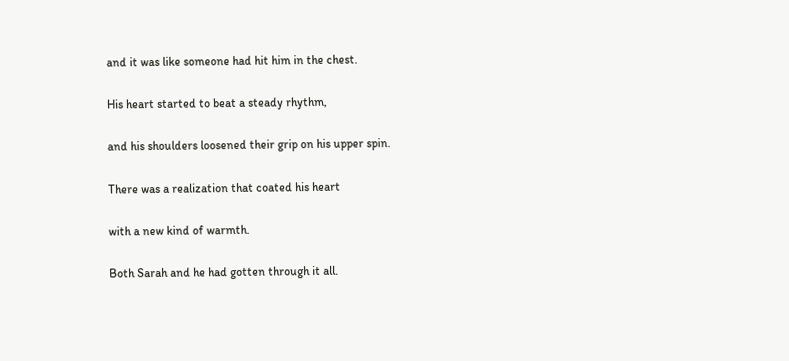and it was like someone had hit him in the chest.

His heart started to beat a steady rhythm,

and his shoulders loosened their grip on his upper spin.

There was a realization that coated his heart

with a new kind of warmth.

Both Sarah and he had gotten through it all.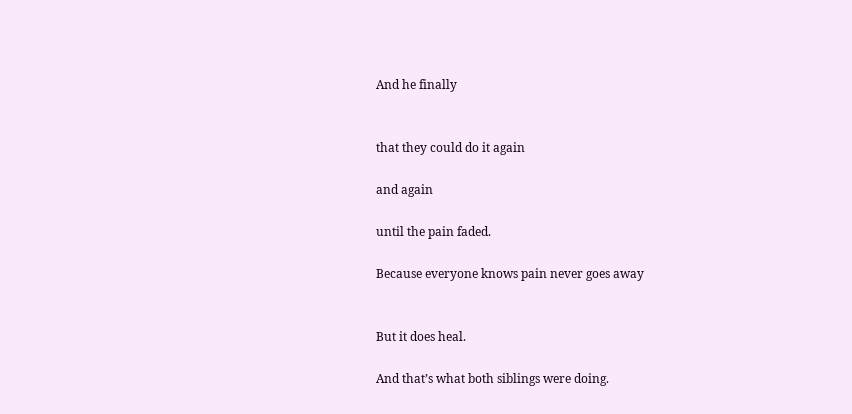And he finally


that they could do it again

and again

until the pain faded.

Because everyone knows pain never goes away


But it does heal.

And that’s what both siblings were doing.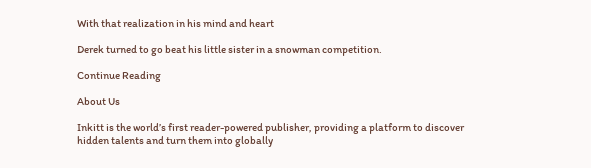With that realization in his mind and heart

Derek turned to go beat his little sister in a snowman competition.

Continue Reading

About Us

Inkitt is the world’s first reader-powered publisher, providing a platform to discover hidden talents and turn them into globally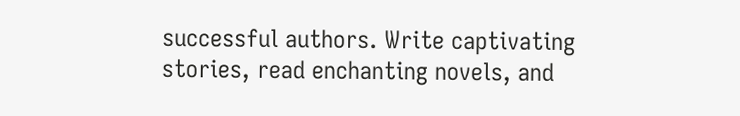successful authors. Write captivating stories, read enchanting novels, and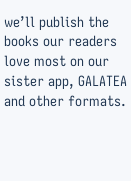we’ll publish the books our readers love most on our sister app, GALATEA and other formats.